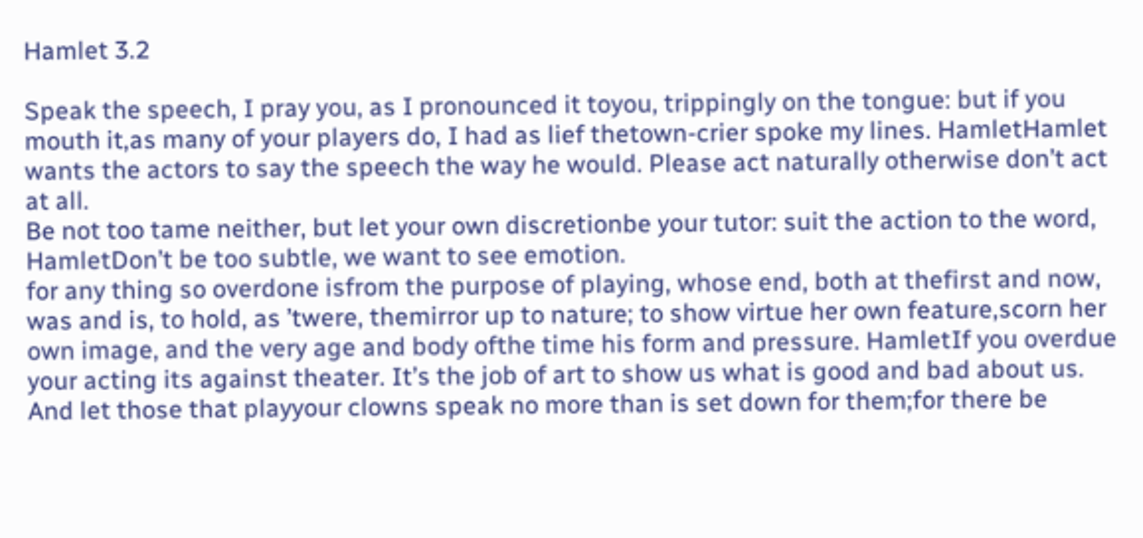Hamlet 3.2

Speak the speech, I pray you, as I pronounced it toyou, trippingly on the tongue: but if you mouth it,as many of your players do, I had as lief thetown-crier spoke my lines. HamletHamlet wants the actors to say the speech the way he would. Please act naturally otherwise don’t act at all.
Be not too tame neither, but let your own discretionbe your tutor: suit the action to the word, HamletDon’t be too subtle, we want to see emotion.
for any thing so overdone isfrom the purpose of playing, whose end, both at thefirst and now, was and is, to hold, as ’twere, themirror up to nature; to show virtue her own feature,scorn her own image, and the very age and body ofthe time his form and pressure. HamletIf you overdue your acting its against theater. It’s the job of art to show us what is good and bad about us.
And let those that playyour clowns speak no more than is set down for them;for there be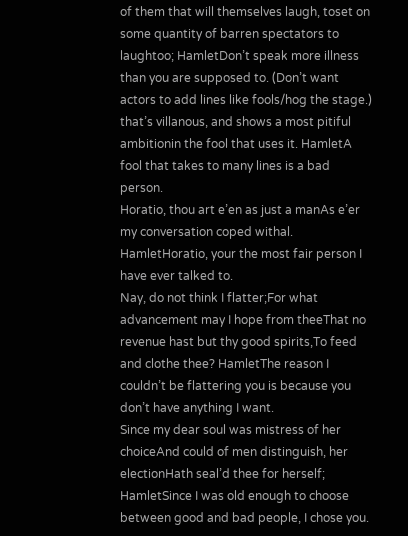of them that will themselves laugh, toset on some quantity of barren spectators to laughtoo; HamletDon’t speak more illness than you are supposed to. (Don’t want actors to add lines like fools/hog the stage.)
that’s villanous, and shows a most pitiful ambitionin the fool that uses it. HamletA fool that takes to many lines is a bad person.
Horatio, thou art e’en as just a manAs e’er my conversation coped withal. HamletHoratio, your the most fair person I have ever talked to.
Nay, do not think I flatter;For what advancement may I hope from theeThat no revenue hast but thy good spirits,To feed and clothe thee? HamletThe reason I couldn’t be flattering you is because you don’t have anything I want.
Since my dear soul was mistress of her choiceAnd could of men distinguish, her electionHath seal’d thee for herself; HamletSince I was old enough to choose between good and bad people, I chose you.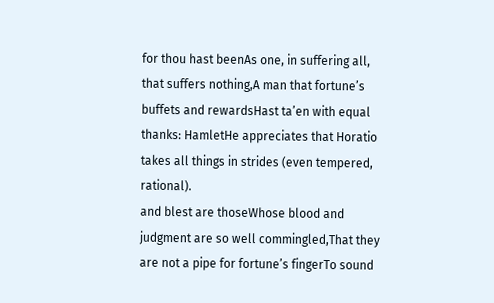for thou hast beenAs one, in suffering all, that suffers nothing,A man that fortune’s buffets and rewardsHast ta’en with equal thanks: HamletHe appreciates that Horatio takes all things in strides (even tempered, rational).
and blest are thoseWhose blood and judgment are so well commingled,That they are not a pipe for fortune’s fingerTo sound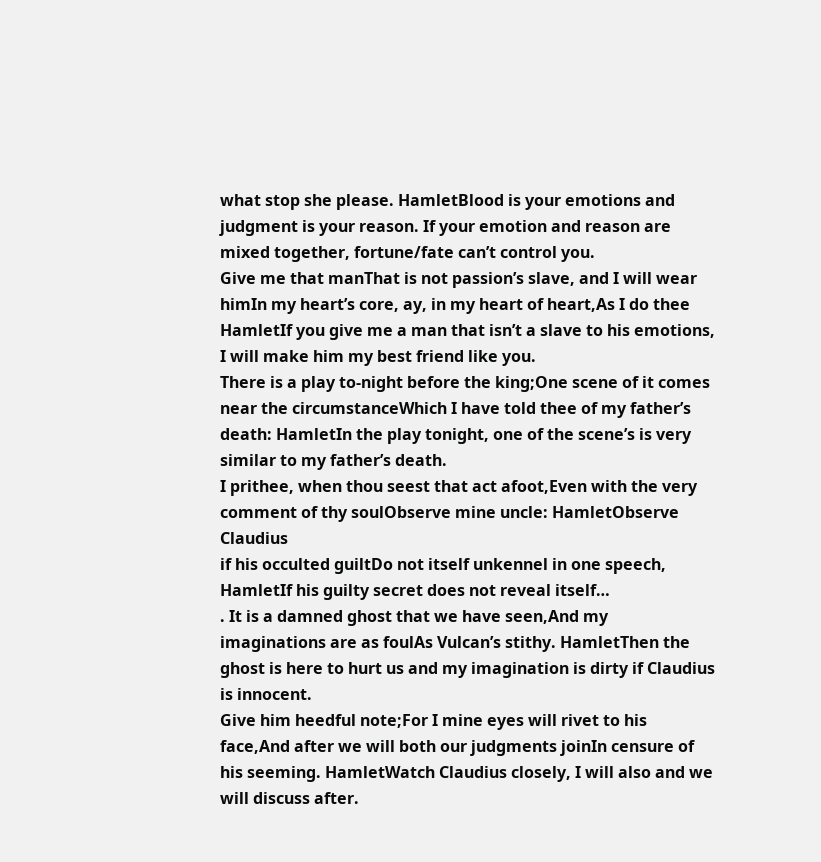what stop she please. HamletBlood is your emotions and judgment is your reason. If your emotion and reason are mixed together, fortune/fate can’t control you.
Give me that manThat is not passion’s slave, and I will wear himIn my heart’s core, ay, in my heart of heart,As I do thee HamletIf you give me a man that isn’t a slave to his emotions, I will make him my best friend like you.
There is a play to-night before the king;One scene of it comes near the circumstanceWhich I have told thee of my father’s death: HamletIn the play tonight, one of the scene’s is very similar to my father’s death.
I prithee, when thou seest that act afoot,Even with the very comment of thy soulObserve mine uncle: HamletObserve Claudius
if his occulted guiltDo not itself unkennel in one speech, HamletIf his guilty secret does not reveal itself…
. It is a damned ghost that we have seen,And my imaginations are as foulAs Vulcan’s stithy. HamletThen the ghost is here to hurt us and my imagination is dirty if Claudius is innocent.
Give him heedful note;For I mine eyes will rivet to his face,And after we will both our judgments joinIn censure of his seeming. HamletWatch Claudius closely, I will also and we will discuss after.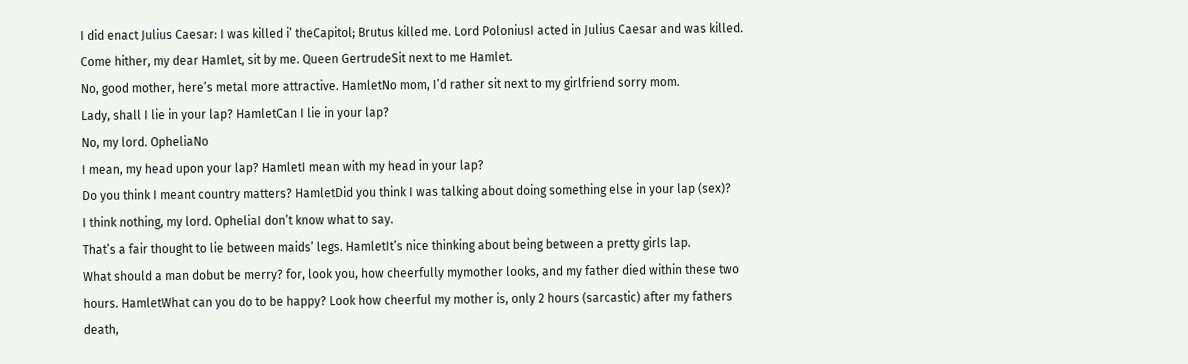I did enact Julius Caesar: I was killed i’ theCapitol; Brutus killed me. Lord PoloniusI acted in Julius Caesar and was killed.
Come hither, my dear Hamlet, sit by me. Queen GertrudeSit next to me Hamlet.
No, good mother, here’s metal more attractive. HamletNo mom, I’d rather sit next to my girlfriend sorry mom.
Lady, shall I lie in your lap? HamletCan I lie in your lap?
No, my lord. OpheliaNo
I mean, my head upon your lap? HamletI mean with my head in your lap?
Do you think I meant country matters? HamletDid you think I was talking about doing something else in your lap (sex)?
I think nothing, my lord. OpheliaI don’t know what to say.
That’s a fair thought to lie between maids’ legs. HamletIt’s nice thinking about being between a pretty girls lap.
What should a man dobut be merry? for, look you, how cheerfully mymother looks, and my father died within these two hours. HamletWhat can you do to be happy? Look how cheerful my mother is, only 2 hours (sarcastic) after my fathers death,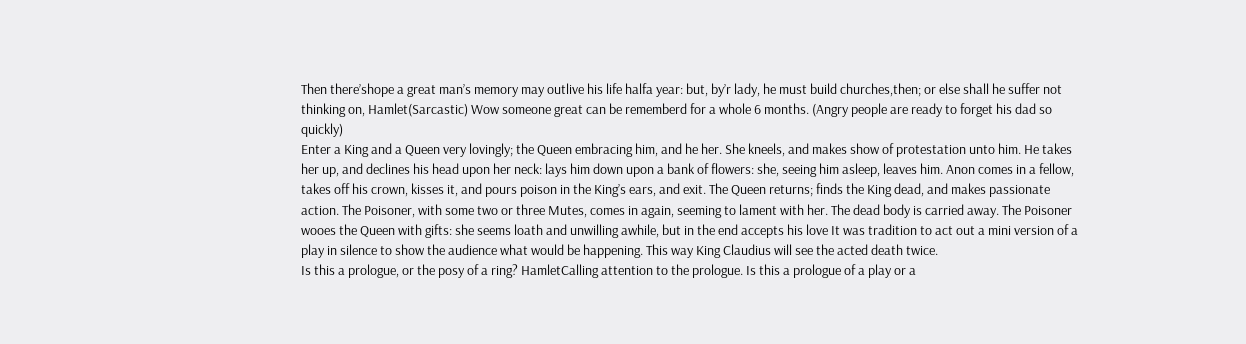Then there’shope a great man’s memory may outlive his life halfa year: but, by’r lady, he must build churches,then; or else shall he suffer not thinking on, Hamlet(Sarcastic) Wow someone great can be rememberd for a whole 6 months. (Angry people are ready to forget his dad so quickly)
Enter a King and a Queen very lovingly; the Queen embracing him, and he her. She kneels, and makes show of protestation unto him. He takes her up, and declines his head upon her neck: lays him down upon a bank of flowers: she, seeing him asleep, leaves him. Anon comes in a fellow, takes off his crown, kisses it, and pours poison in the King’s ears, and exit. The Queen returns; finds the King dead, and makes passionate action. The Poisoner, with some two or three Mutes, comes in again, seeming to lament with her. The dead body is carried away. The Poisoner wooes the Queen with gifts: she seems loath and unwilling awhile, but in the end accepts his love It was tradition to act out a mini version of a play in silence to show the audience what would be happening. This way King Claudius will see the acted death twice.
Is this a prologue, or the posy of a ring? HamletCalling attention to the prologue. Is this a prologue of a play or a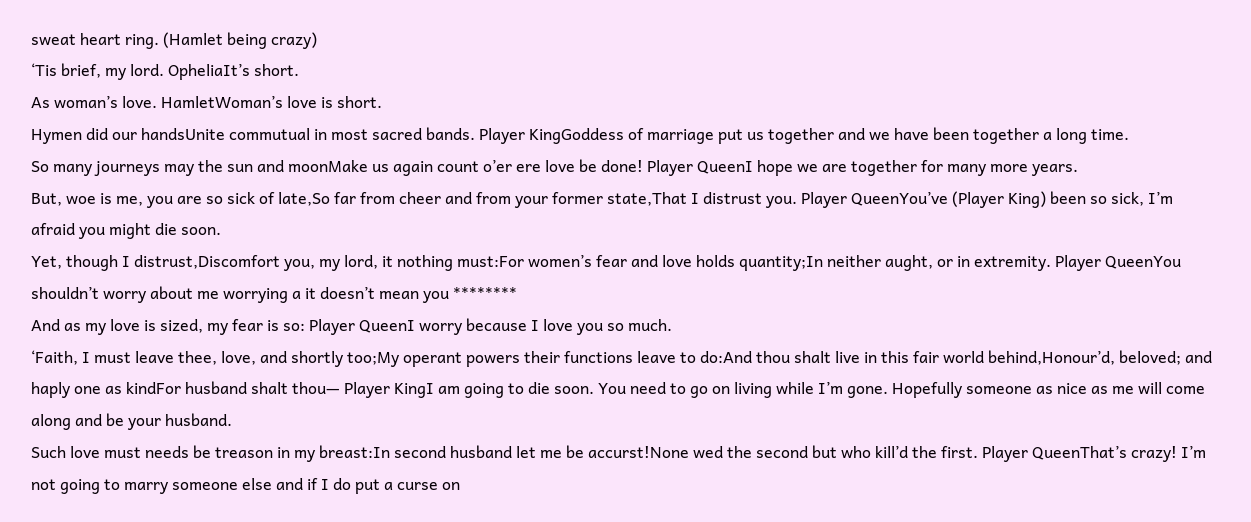sweat heart ring. (Hamlet being crazy)
‘Tis brief, my lord. OpheliaIt’s short.
As woman’s love. HamletWoman’s love is short.
Hymen did our handsUnite commutual in most sacred bands. Player KingGoddess of marriage put us together and we have been together a long time.
So many journeys may the sun and moonMake us again count o’er ere love be done! Player QueenI hope we are together for many more years.
But, woe is me, you are so sick of late,So far from cheer and from your former state,That I distrust you. Player QueenYou’ve (Player King) been so sick, I’m afraid you might die soon.
Yet, though I distrust,Discomfort you, my lord, it nothing must:For women’s fear and love holds quantity;In neither aught, or in extremity. Player QueenYou shouldn’t worry about me worrying a it doesn’t mean you ********
And as my love is sized, my fear is so: Player QueenI worry because I love you so much.
‘Faith, I must leave thee, love, and shortly too;My operant powers their functions leave to do:And thou shalt live in this fair world behind,Honour’d, beloved; and haply one as kindFor husband shalt thou— Player KingI am going to die soon. You need to go on living while I’m gone. Hopefully someone as nice as me will come along and be your husband.
Such love must needs be treason in my breast:In second husband let me be accurst!None wed the second but who kill’d the first. Player QueenThat’s crazy! I’m not going to marry someone else and if I do put a curse on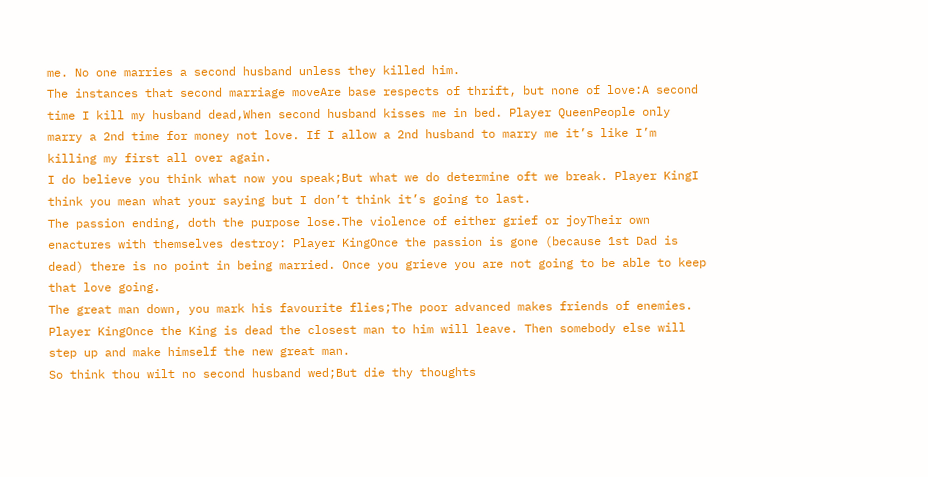me. No one marries a second husband unless they killed him.
The instances that second marriage moveAre base respects of thrift, but none of love:A second time I kill my husband dead,When second husband kisses me in bed. Player QueenPeople only marry a 2nd time for money not love. If I allow a 2nd husband to marry me it’s like I’m killing my first all over again.
I do believe you think what now you speak;But what we do determine oft we break. Player KingI think you mean what your saying but I don’t think it’s going to last.
The passion ending, doth the purpose lose.The violence of either grief or joyTheir own enactures with themselves destroy: Player KingOnce the passion is gone (because 1st Dad is dead) there is no point in being married. Once you grieve you are not going to be able to keep that love going.
The great man down, you mark his favourite flies;The poor advanced makes friends of enemies. Player KingOnce the King is dead the closest man to him will leave. Then somebody else will step up and make himself the new great man.
So think thou wilt no second husband wed;But die thy thoughts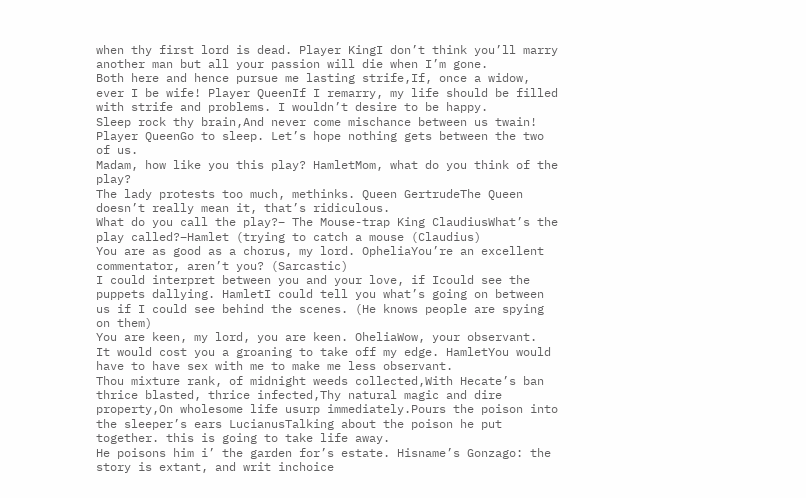when thy first lord is dead. Player KingI don’t think you’ll marry another man but all your passion will die when I’m gone.
Both here and hence pursue me lasting strife,If, once a widow, ever I be wife! Player QueenIf I remarry, my life should be filled with strife and problems. I wouldn’t desire to be happy.
Sleep rock thy brain,And never come mischance between us twain! Player QueenGo to sleep. Let’s hope nothing gets between the two of us.
Madam, how like you this play? HamletMom, what do you think of the play?
The lady protests too much, methinks. Queen GertrudeThe Queen doesn’t really mean it, that’s ridiculous.
What do you call the play?– The Mouse-trap King ClaudiusWhat’s the play called?–Hamlet (trying to catch a mouse (Claudius)
You are as good as a chorus, my lord. OpheliaYou’re an excellent commentator, aren’t you? (Sarcastic)
I could interpret between you and your love, if Icould see the puppets dallying. HamletI could tell you what’s going on between us if I could see behind the scenes. (He knows people are spying on them)
You are keen, my lord, you are keen. OheliaWow, your observant.
It would cost you a groaning to take off my edge. HamletYou would have to have sex with me to make me less observant.
Thou mixture rank, of midnight weeds collected,With Hecate’s ban thrice blasted, thrice infected,Thy natural magic and dire property,On wholesome life usurp immediately.Pours the poison into the sleeper’s ears LucianusTalking about the poison he put together. this is going to take life away.
He poisons him i’ the garden for’s estate. Hisname’s Gonzago: the story is extant, and writ inchoice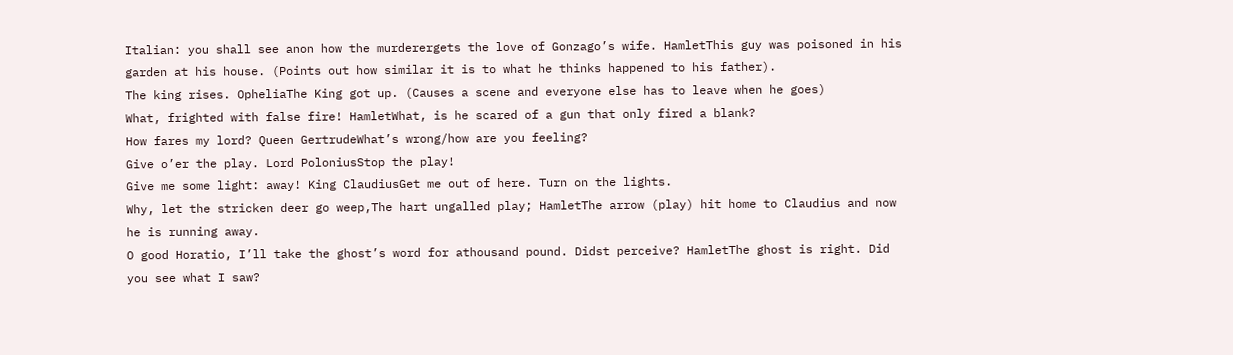Italian: you shall see anon how the murderergets the love of Gonzago’s wife. HamletThis guy was poisoned in his garden at his house. (Points out how similar it is to what he thinks happened to his father).
The king rises. OpheliaThe King got up. (Causes a scene and everyone else has to leave when he goes)
What, frighted with false fire! HamletWhat, is he scared of a gun that only fired a blank?
How fares my lord? Queen GertrudeWhat’s wrong/how are you feeling?
Give o’er the play. Lord PoloniusStop the play!
Give me some light: away! King ClaudiusGet me out of here. Turn on the lights.
Why, let the stricken deer go weep,The hart ungalled play; HamletThe arrow (play) hit home to Claudius and now he is running away.
O good Horatio, I’ll take the ghost’s word for athousand pound. Didst perceive? HamletThe ghost is right. Did you see what I saw?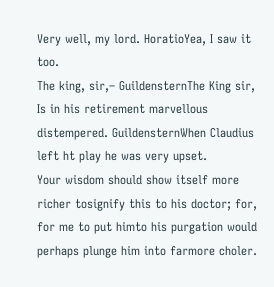Very well, my lord. HoratioYea, I saw it too.
The king, sir,– GuildensternThe King sir,
Is in his retirement marvellous distempered. GuildensternWhen Claudius left ht play he was very upset.
Your wisdom should show itself more richer tosignify this to his doctor; for, for me to put himto his purgation would perhaps plunge him into farmore choler.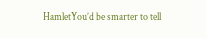HamletYou’d be smarter to tell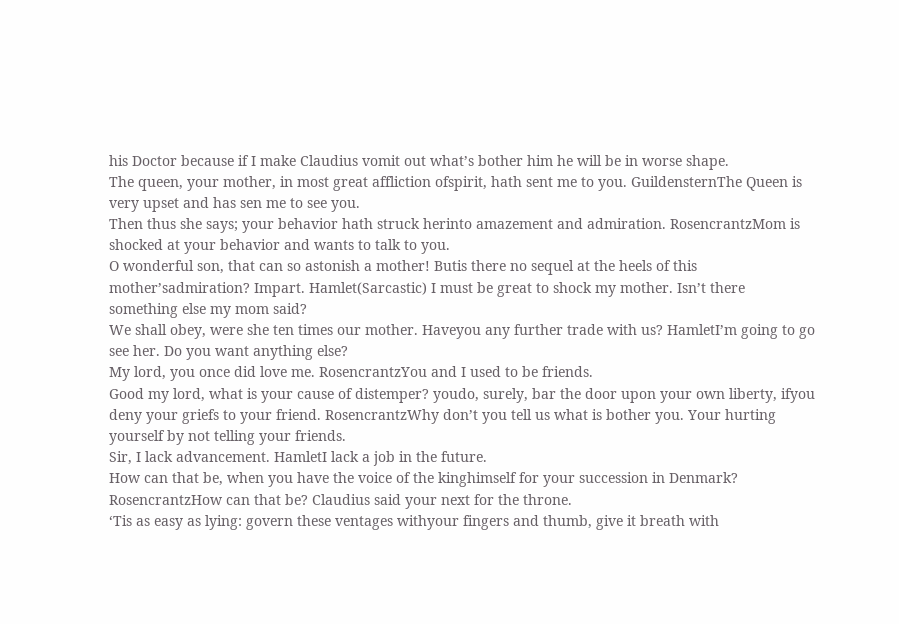his Doctor because if I make Claudius vomit out what’s bother him he will be in worse shape.
The queen, your mother, in most great affliction ofspirit, hath sent me to you. GuildensternThe Queen is very upset and has sen me to see you.
Then thus she says; your behavior hath struck herinto amazement and admiration. RosencrantzMom is shocked at your behavior and wants to talk to you.
O wonderful son, that can so astonish a mother! Butis there no sequel at the heels of this mother’sadmiration? Impart. Hamlet(Sarcastic) I must be great to shock my mother. Isn’t there something else my mom said?
We shall obey, were she ten times our mother. Haveyou any further trade with us? HamletI’m going to go see her. Do you want anything else?
My lord, you once did love me. RosencrantzYou and I used to be friends.
Good my lord, what is your cause of distemper? youdo, surely, bar the door upon your own liberty, ifyou deny your griefs to your friend. RosencrantzWhy don’t you tell us what is bother you. Your hurting yourself by not telling your friends.
Sir, I lack advancement. HamletI lack a job in the future.
How can that be, when you have the voice of the kinghimself for your succession in Denmark? RosencrantzHow can that be? Claudius said your next for the throne.
‘Tis as easy as lying: govern these ventages withyour fingers and thumb, give it breath with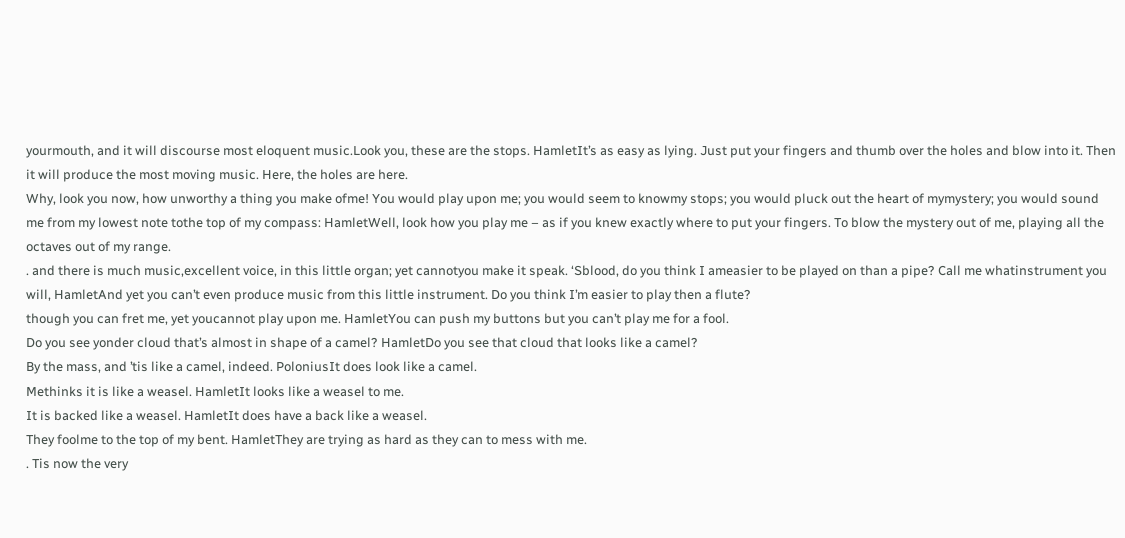yourmouth, and it will discourse most eloquent music.Look you, these are the stops. HamletIt’s as easy as lying. Just put your fingers and thumb over the holes and blow into it. Then it will produce the most moving music. Here, the holes are here.
Why, look you now, how unworthy a thing you make ofme! You would play upon me; you would seem to knowmy stops; you would pluck out the heart of mymystery; you would sound me from my lowest note tothe top of my compass: HamletWell, look how you play me – as if you knew exactly where to put your fingers. To blow the mystery out of me, playing all the octaves out of my range.
. and there is much music,excellent voice, in this little organ; yet cannotyou make it speak. ‘Sblood, do you think I ameasier to be played on than a pipe? Call me whatinstrument you will, HamletAnd yet you can’t even produce music from this little instrument. Do you think I’m easier to play then a flute?
though you can fret me, yet youcannot play upon me. HamletYou can push my buttons but you can’t play me for a fool.
Do you see yonder cloud that’s almost in shape of a camel? HamletDo you see that cloud that looks like a camel?
By the mass, and ’tis like a camel, indeed. PoloniusIt does look like a camel.
Methinks it is like a weasel. HamletIt looks like a weasel to me.
It is backed like a weasel. HamletIt does have a back like a weasel.
They foolme to the top of my bent. HamletThey are trying as hard as they can to mess with me.
. Tis now the very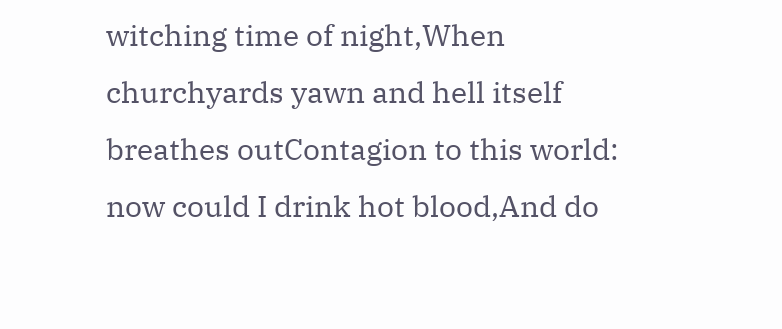witching time of night,When churchyards yawn and hell itself breathes outContagion to this world: now could I drink hot blood,And do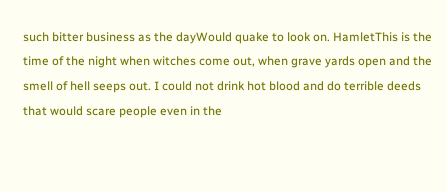such bitter business as the dayWould quake to look on. HamletThis is the time of the night when witches come out, when grave yards open and the smell of hell seeps out. I could not drink hot blood and do terrible deeds that would scare people even in the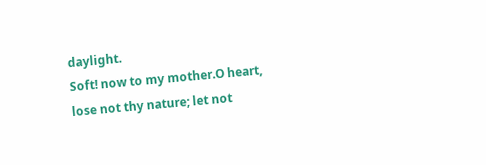daylight.
Soft! now to my mother.O heart, lose not thy nature; let not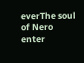everThe soul of Nero enter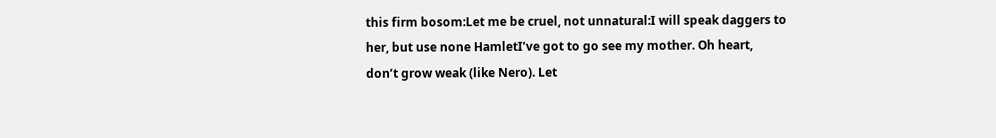this firm bosom:Let me be cruel, not unnatural:I will speak daggers to her, but use none HamletI’ve got to go see my mother. Oh heart, don’t grow weak (like Nero). Let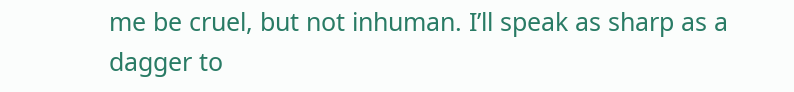me be cruel, but not inhuman. I’ll speak as sharp as a dagger to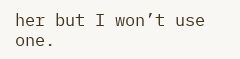her but I won’t use one.